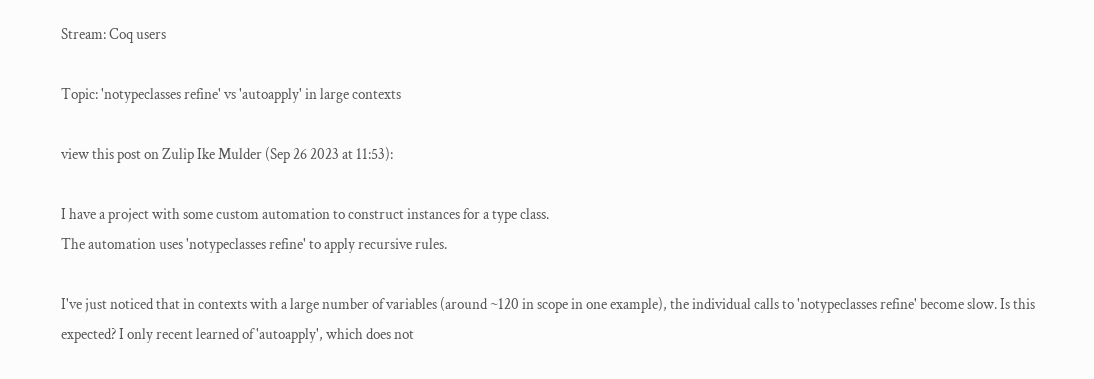Stream: Coq users

Topic: 'notypeclasses refine' vs 'autoapply' in large contexts

view this post on Zulip Ike Mulder (Sep 26 2023 at 11:53):

I have a project with some custom automation to construct instances for a type class.
The automation uses 'notypeclasses refine' to apply recursive rules.

I've just noticed that in contexts with a large number of variables (around ~120 in scope in one example), the individual calls to 'notypeclasses refine' become slow. Is this expected? I only recent learned of 'autoapply', which does not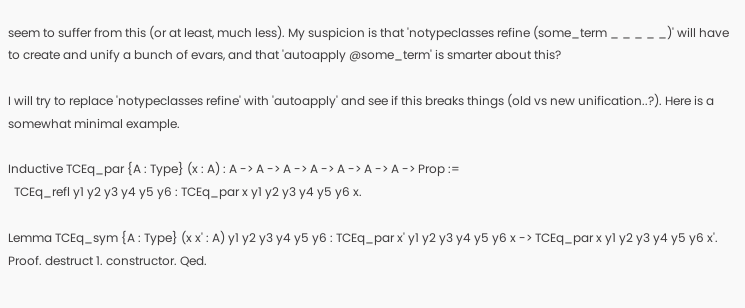seem to suffer from this (or at least, much less). My suspicion is that 'notypeclasses refine (some_term _ _ _ _ _)' will have to create and unify a bunch of evars, and that 'autoapply @some_term' is smarter about this?

I will try to replace 'notypeclasses refine' with 'autoapply' and see if this breaks things (old vs new unification..?). Here is a somewhat minimal example.

Inductive TCEq_par {A : Type} (x : A) : A -> A -> A -> A -> A -> A -> A -> Prop :=
  TCEq_refl y1 y2 y3 y4 y5 y6 : TCEq_par x y1 y2 y3 y4 y5 y6 x.

Lemma TCEq_sym {A : Type} (x x' : A) y1 y2 y3 y4 y5 y6 : TCEq_par x' y1 y2 y3 y4 y5 y6 x -> TCEq_par x y1 y2 y3 y4 y5 y6 x'.
Proof. destruct 1. constructor. Qed.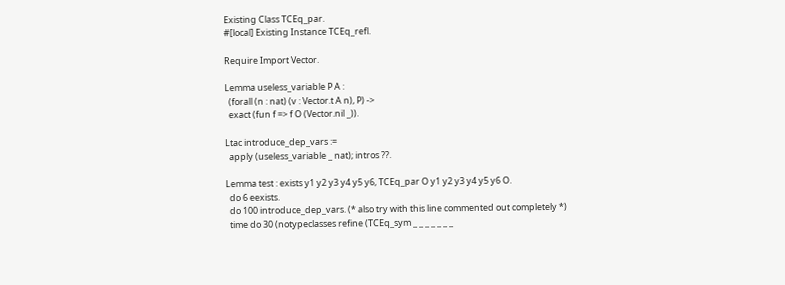Existing Class TCEq_par.
#[local] Existing Instance TCEq_refl.

Require Import Vector.

Lemma useless_variable P A :
  (forall (n : nat) (v : Vector.t A n), P) ->
  exact (fun f => f O (Vector.nil _)).

Ltac introduce_dep_vars :=
  apply (useless_variable _ nat); intros ??.

Lemma test : exists y1 y2 y3 y4 y5 y6, TCEq_par O y1 y2 y3 y4 y5 y6 O.
  do 6 eexists.
  do 100 introduce_dep_vars. (* also try with this line commented out completely *)
  time do 30 (notypeclasses refine (TCEq_sym _ _ _ _ _ _ _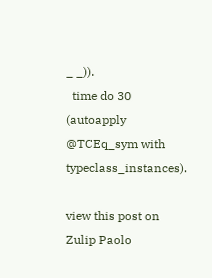_ _)).
  time do 30 (autoapply @TCEq_sym with typeclass_instances).

view this post on Zulip Paolo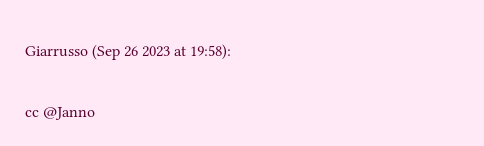Giarrusso (Sep 26 2023 at 19:58):

cc @Janno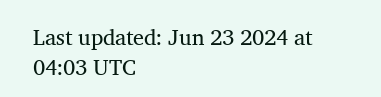Last updated: Jun 23 2024 at 04:03 UTC